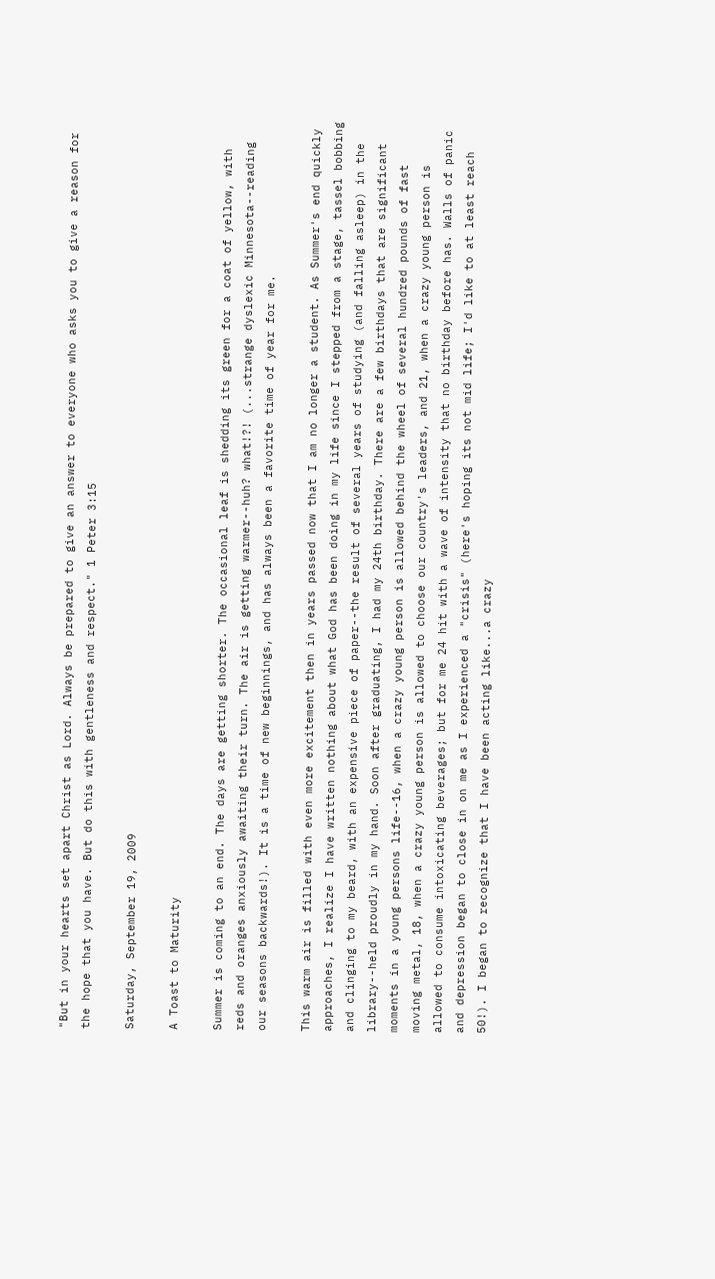"But in your hearts set apart Christ as Lord. Always be prepared to give an answer to everyone who asks you to give a reason for the hope that you have. But do this with gentleness and respect." 1 Peter 3:15

Saturday, September 19, 2009

A Toast to Maturity

Summer is coming to an end. The days are getting shorter. The occasional leaf is shedding its green for a coat of yellow, with reds and oranges anxiously awaiting their turn. The air is getting warmer--huh? what!?! (...strange dyslexic Minnesota--reading our seasons backwards!). It is a time of new beginnings, and has always been a favorite time of year for me.

This warm air is filled with even more excitement then in years passed now that I am no longer a student. As Summer's end quickly approaches, I realize I have written nothing about what God has been doing in my life since I stepped from a stage, tassel bobbing and clinging to my beard, with an expensive piece of paper--the result of several years of studying (and falling asleep) in the library--held proudly in my hand. Soon after graduating, I had my 24th birthday. There are a few birthdays that are significant moments in a young persons life--16, when a crazy young person is allowed behind the wheel of several hundred pounds of fast moving metal, 18, when a crazy young person is allowed to choose our country's leaders, and 21, when a crazy young person is allowed to consume intoxicating beverages; but for me 24 hit with a wave of intensity that no birthday before has. Walls of panic and depression began to close in on me as I experienced a "crisis" (here's hoping its not mid life; I'd like to at least reach 50!). I began to recognize that I have been acting like...a crazy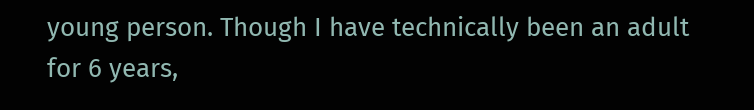young person. Though I have technically been an adult for 6 years,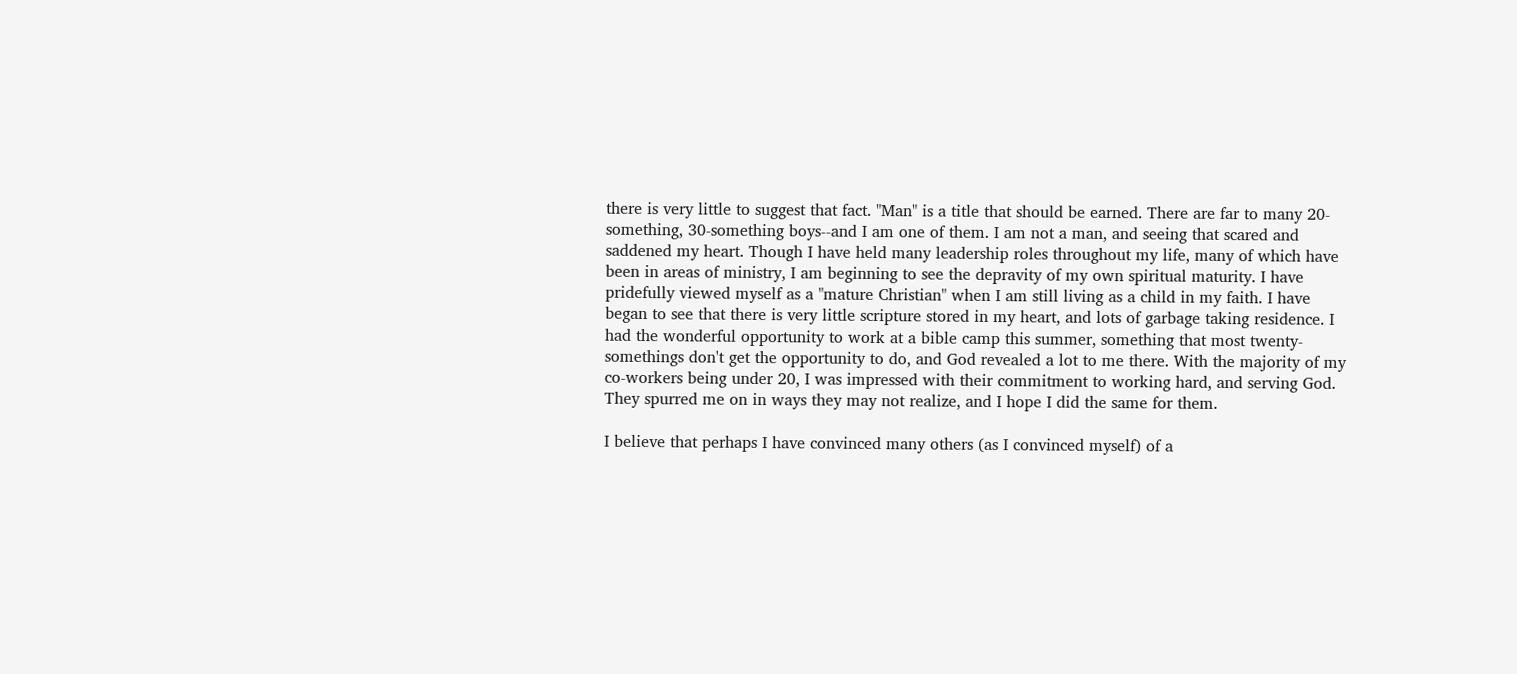there is very little to suggest that fact. "Man" is a title that should be earned. There are far to many 20-something, 30-something boys--and I am one of them. I am not a man, and seeing that scared and saddened my heart. Though I have held many leadership roles throughout my life, many of which have been in areas of ministry, I am beginning to see the depravity of my own spiritual maturity. I have pridefully viewed myself as a "mature Christian" when I am still living as a child in my faith. I have began to see that there is very little scripture stored in my heart, and lots of garbage taking residence. I had the wonderful opportunity to work at a bible camp this summer, something that most twenty-somethings don't get the opportunity to do, and God revealed a lot to me there. With the majority of my co-workers being under 20, I was impressed with their commitment to working hard, and serving God. They spurred me on in ways they may not realize, and I hope I did the same for them.

I believe that perhaps I have convinced many others (as I convinced myself) of a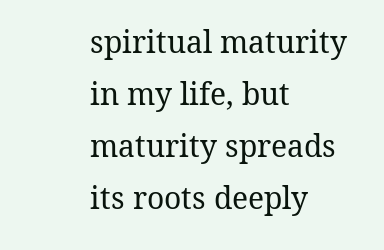spiritual maturity in my life, but maturity spreads its roots deeply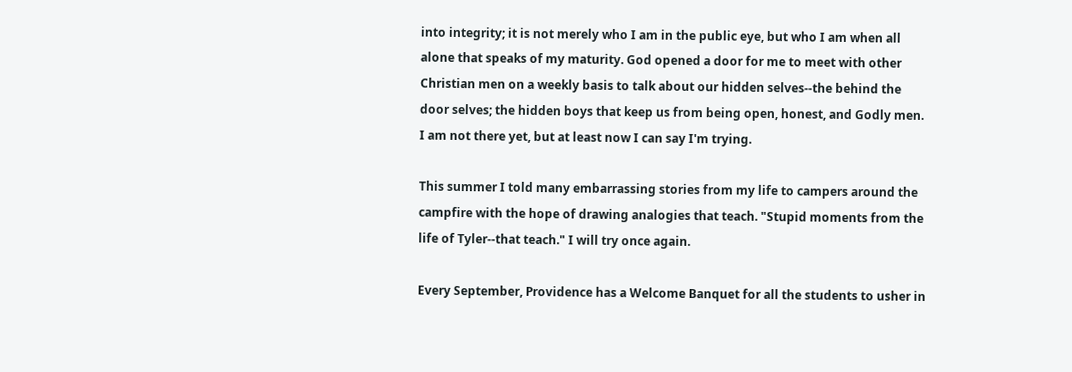into integrity; it is not merely who I am in the public eye, but who I am when all alone that speaks of my maturity. God opened a door for me to meet with other Christian men on a weekly basis to talk about our hidden selves--the behind the door selves; the hidden boys that keep us from being open, honest, and Godly men. I am not there yet, but at least now I can say I'm trying.

This summer I told many embarrassing stories from my life to campers around the campfire with the hope of drawing analogies that teach. "Stupid moments from the life of Tyler--that teach." I will try once again.

Every September, Providence has a Welcome Banquet for all the students to usher in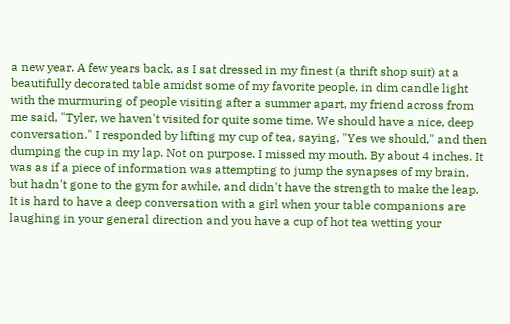a new year. A few years back, as I sat dressed in my finest (a thrift shop suit) at a beautifully decorated table amidst some of my favorite people, in dim candle light with the murmuring of people visiting after a summer apart, my friend across from me said, "Tyler, we haven't visited for quite some time. We should have a nice, deep conversation." I responded by lifting my cup of tea, saying, "Yes we should," and then dumping the cup in my lap. Not on purpose. I missed my mouth. By about 4 inches. It was as if a piece of information was attempting to jump the synapses of my brain, but hadn't gone to the gym for awhile, and didn't have the strength to make the leap. It is hard to have a deep conversation with a girl when your table companions are laughing in your general direction and you have a cup of hot tea wetting your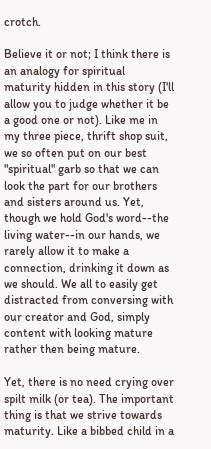crotch.

Believe it or not; I think there is an analogy for spiritual maturity hidden in this story (I'll allow you to judge whether it be a good one or not). Like me in my three piece, thrift shop suit, we so often put on our best "spiritual" garb so that we can look the part for our brothers and sisters around us. Yet, though we hold God's word--the living water--in our hands, we rarely allow it to make a connection, drinking it down as we should. We all to easily get distracted from conversing with our creator and God, simply content with looking mature rather then being mature.

Yet, there is no need crying over spilt milk (or tea). The important thing is that we strive towards maturity. Like a bibbed child in a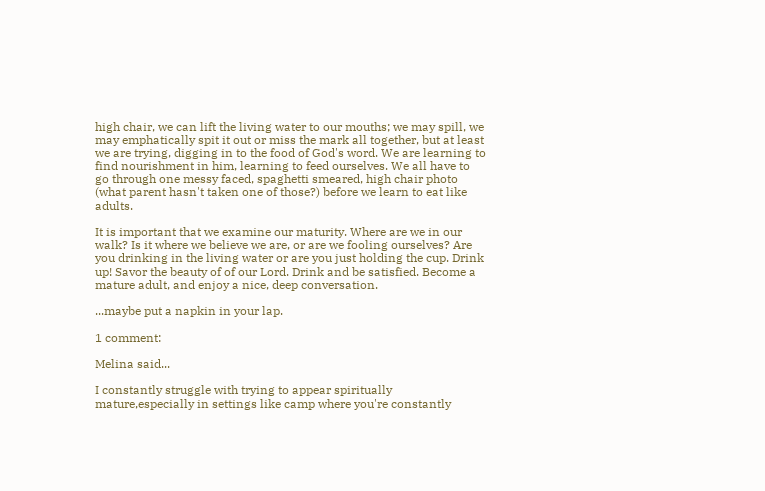high chair, we can lift the living water to our mouths; we may spill, we may emphatically spit it out or miss the mark all together, but at least we are trying, digging in to the food of God's word. We are learning to find nourishment in him, learning to feed ourselves. We all have to go through one messy faced, spaghetti smeared, high chair photo (what parent hasn't taken one of those?) before we learn to eat like adults.

It is important that we examine our maturity. Where are we in our walk? Is it where we believe we are, or are we fooling ourselves? Are you drinking in the living water or are you just holding the cup. Drink up! Savor the beauty of of our Lord. Drink and be satisfied. Become a mature adult, and enjoy a nice, deep conversation.

...maybe put a napkin in your lap.

1 comment:

Melina said...

I constantly struggle with trying to appear spiritually mature,especially in settings like camp where you're constantly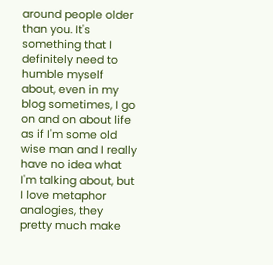around people older than you. It's something that I definitely need to humble myself about, even in my blog sometimes, I go on and on about life as if I'm some old wise man and I really have no idea what I'm talking about, but I love metaphor analogies, they pretty much make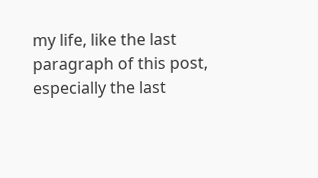my life, like the last paragraph of this post, especially the last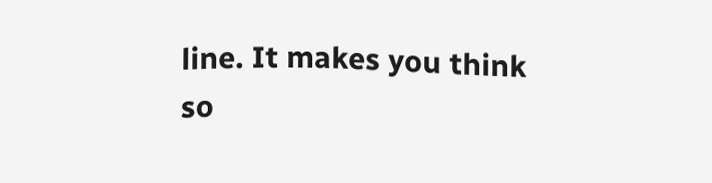line. It makes you think so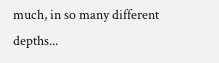much, in so many different depths...